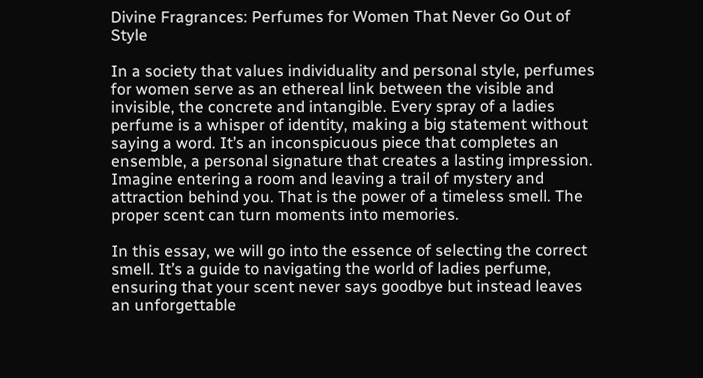Divine Fragrances: Perfumes for Women That Never Go Out of Style

In a society that values individuality and personal style, perfumes for women serve as an ethereal link between the visible and invisible, the concrete and intangible. Every spray of a ladies perfume is a whisper of identity, making a big statement without saying a word. It’s an inconspicuous piece that completes an ensemble, a personal signature that creates a lasting impression. Imagine entering a room and leaving a trail of mystery and attraction behind you. That is the power of a timeless smell. The proper scent can turn moments into memories.

In this essay, we will go into the essence of selecting the correct smell. It’s a guide to navigating the world of ladies perfume, ensuring that your scent never says goodbye but instead leaves an unforgettable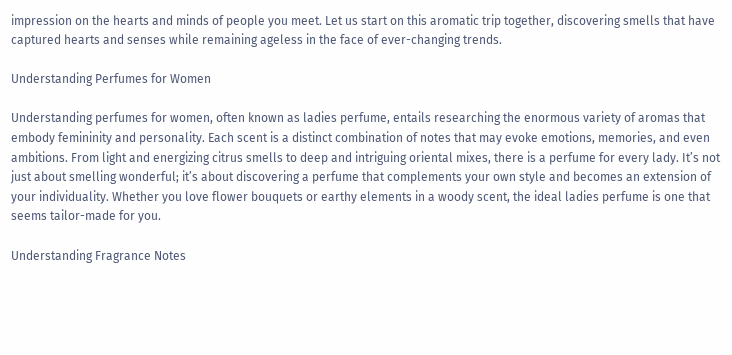impression on the hearts and minds of people you meet. Let us start on this aromatic trip together, discovering smells that have captured hearts and senses while remaining ageless in the face of ever-changing trends.

Understanding Perfumes for Women

Understanding perfumes for women, often known as ladies perfume, entails researching the enormous variety of aromas that embody femininity and personality. Each scent is a distinct combination of notes that may evoke emotions, memories, and even ambitions. From light and energizing citrus smells to deep and intriguing oriental mixes, there is a perfume for every lady. It’s not just about smelling wonderful; it’s about discovering a perfume that complements your own style and becomes an extension of your individuality. Whether you love flower bouquets or earthy elements in a woody scent, the ideal ladies perfume is one that seems tailor-made for you.

Understanding Fragrance Notes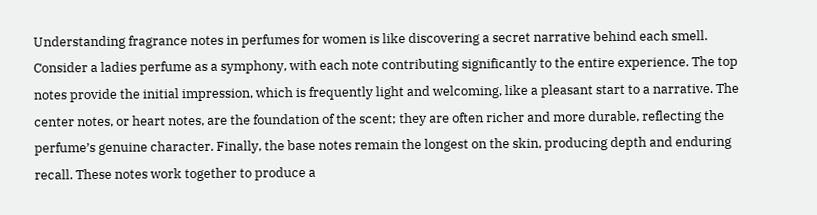Understanding fragrance notes in perfumes for women is like discovering a secret narrative behind each smell. Consider a ladies perfume as a symphony, with each note contributing significantly to the entire experience. The top notes provide the initial impression, which is frequently light and welcoming, like a pleasant start to a narrative. The center notes, or heart notes, are the foundation of the scent; they are often richer and more durable, reflecting the perfume’s genuine character. Finally, the base notes remain the longest on the skin, producing depth and enduring recall. These notes work together to produce a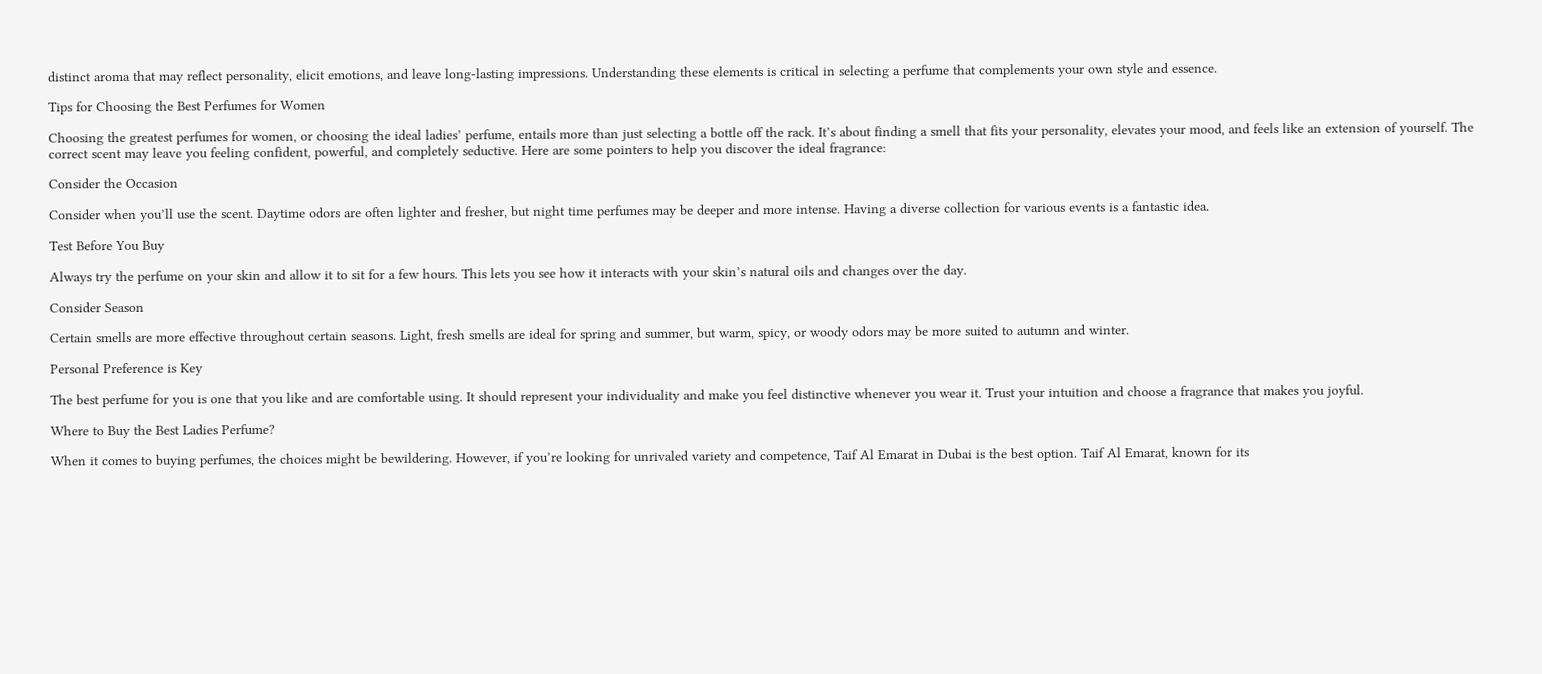distinct aroma that may reflect personality, elicit emotions, and leave long-lasting impressions. Understanding these elements is critical in selecting a perfume that complements your own style and essence.

Tips for Choosing the Best Perfumes for Women

Choosing the greatest perfumes for women, or choosing the ideal ladies’ perfume, entails more than just selecting a bottle off the rack. It’s about finding a smell that fits your personality, elevates your mood, and feels like an extension of yourself. The correct scent may leave you feeling confident, powerful, and completely seductive. Here are some pointers to help you discover the ideal fragrance:

Consider the Occasion

Consider when you’ll use the scent. Daytime odors are often lighter and fresher, but night time perfumes may be deeper and more intense. Having a diverse collection for various events is a fantastic idea.

Test Before You Buy

Always try the perfume on your skin and allow it to sit for a few hours. This lets you see how it interacts with your skin’s natural oils and changes over the day.

Consider Season

Certain smells are more effective throughout certain seasons. Light, fresh smells are ideal for spring and summer, but warm, spicy, or woody odors may be more suited to autumn and winter.

Personal Preference is Key

The best perfume for you is one that you like and are comfortable using. It should represent your individuality and make you feel distinctive whenever you wear it. Trust your intuition and choose a fragrance that makes you joyful.

Where to Buy the Best Ladies Perfume?

When it comes to buying perfumes, the choices might be bewildering. However, if you’re looking for unrivaled variety and competence, Taif Al Emarat in Dubai is the best option. Taif Al Emarat, known for its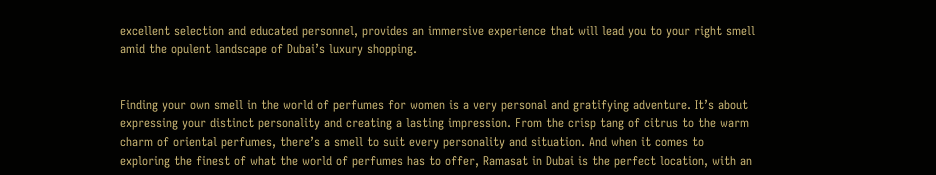excellent selection and educated personnel, provides an immersive experience that will lead you to your right smell amid the opulent landscape of Dubai’s luxury shopping.


Finding your own smell in the world of perfumes for women is a very personal and gratifying adventure. It’s about expressing your distinct personality and creating a lasting impression. From the crisp tang of citrus to the warm charm of oriental perfumes, there’s a smell to suit every personality and situation. And when it comes to exploring the finest of what the world of perfumes has to offer, Ramasat in Dubai is the perfect location, with an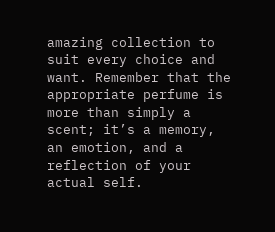amazing collection to suit every choice and want. Remember that the appropriate perfume is more than simply a scent; it’s a memory, an emotion, and a reflection of your actual self.